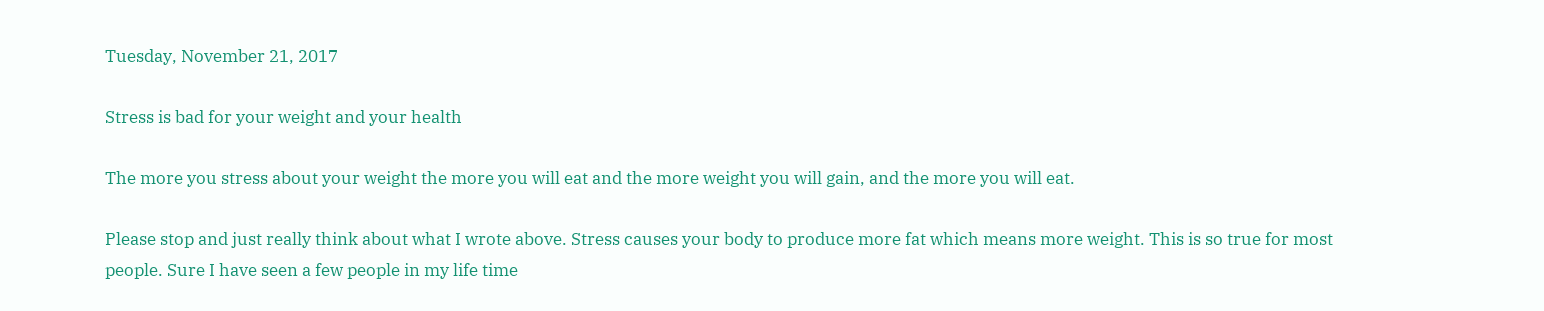Tuesday, November 21, 2017

Stress is bad for your weight and your health

The more you stress about your weight the more you will eat and the more weight you will gain, and the more you will eat.

Please stop and just really think about what I wrote above. Stress causes your body to produce more fat which means more weight. This is so true for most people. Sure I have seen a few people in my life time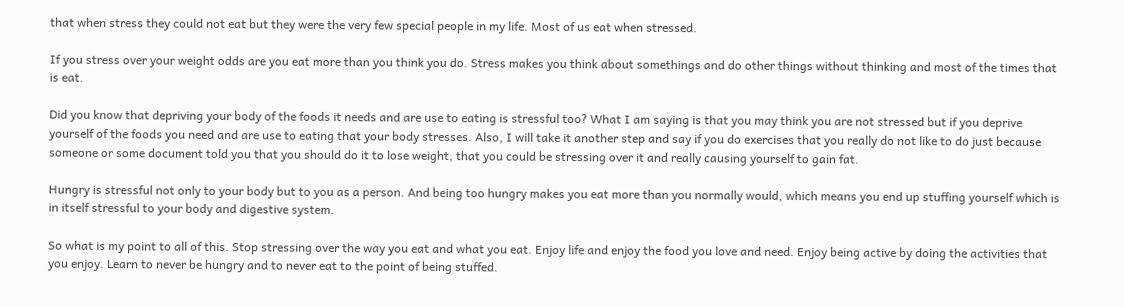that when stress they could not eat but they were the very few special people in my life. Most of us eat when stressed.

If you stress over your weight odds are you eat more than you think you do. Stress makes you think about somethings and do other things without thinking and most of the times that is eat.

Did you know that depriving your body of the foods it needs and are use to eating is stressful too? What I am saying is that you may think you are not stressed but if you deprive yourself of the foods you need and are use to eating that your body stresses. Also, I will take it another step and say if you do exercises that you really do not like to do just because someone or some document told you that you should do it to lose weight, that you could be stressing over it and really causing yourself to gain fat.

Hungry is stressful not only to your body but to you as a person. And being too hungry makes you eat more than you normally would, which means you end up stuffing yourself which is in itself stressful to your body and digestive system.

So what is my point to all of this. Stop stressing over the way you eat and what you eat. Enjoy life and enjoy the food you love and need. Enjoy being active by doing the activities that you enjoy. Learn to never be hungry and to never eat to the point of being stuffed.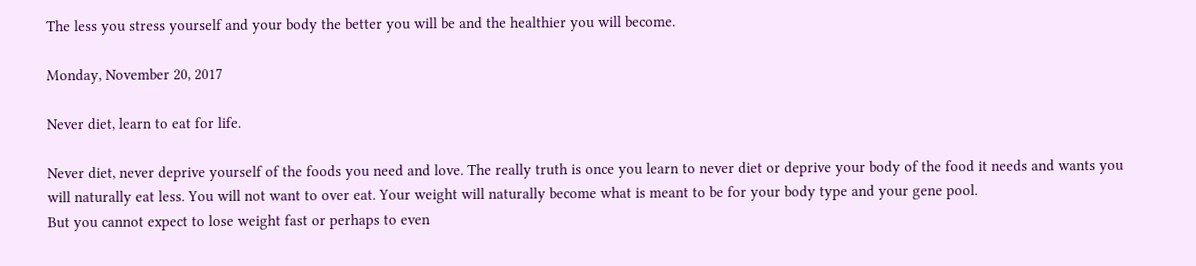The less you stress yourself and your body the better you will be and the healthier you will become.

Monday, November 20, 2017

Never diet, learn to eat for life.

Never diet, never deprive yourself of the foods you need and love. The really truth is once you learn to never diet or deprive your body of the food it needs and wants you will naturally eat less. You will not want to over eat. Your weight will naturally become what is meant to be for your body type and your gene pool.
But you cannot expect to lose weight fast or perhaps to even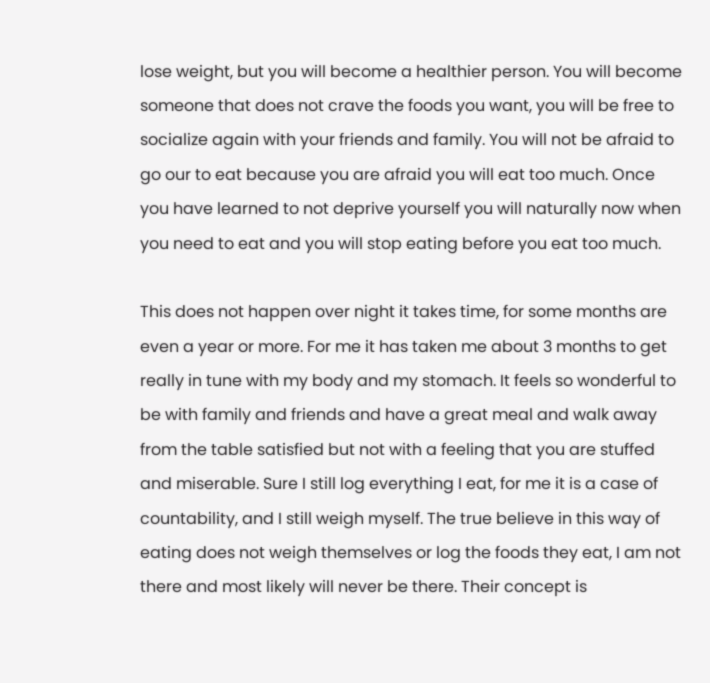lose weight, but you will become a healthier person. You will become someone that does not crave the foods you want, you will be free to socialize again with your friends and family. You will not be afraid to go our to eat because you are afraid you will eat too much. Once you have learned to not deprive yourself you will naturally now when you need to eat and you will stop eating before you eat too much.

This does not happen over night it takes time, for some months are even a year or more. For me it has taken me about 3 months to get really in tune with my body and my stomach. It feels so wonderful to be with family and friends and have a great meal and walk away from the table satisfied but not with a feeling that you are stuffed and miserable. Sure I still log everything I eat, for me it is a case of countability, and I still weigh myself. The true believe in this way of eating does not weigh themselves or log the foods they eat, I am not there and most likely will never be there. Their concept is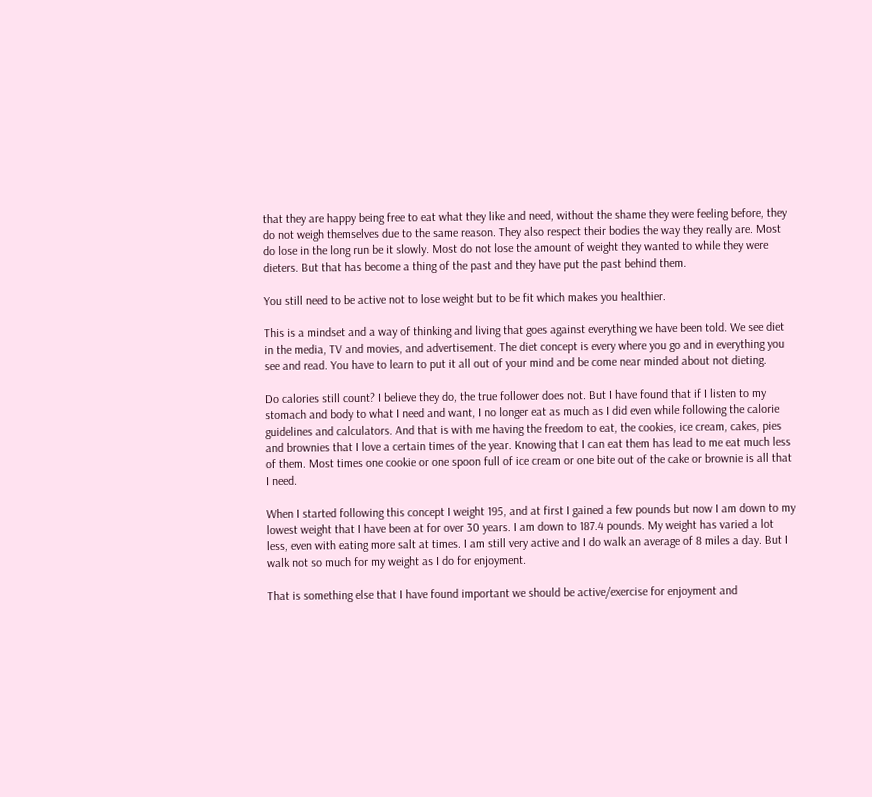that they are happy being free to eat what they like and need, without the shame they were feeling before, they do not weigh themselves due to the same reason. They also respect their bodies the way they really are. Most do lose in the long run be it slowly. Most do not lose the amount of weight they wanted to while they were dieters. But that has become a thing of the past and they have put the past behind them.

You still need to be active not to lose weight but to be fit which makes you healthier.

This is a mindset and a way of thinking and living that goes against everything we have been told. We see diet in the media, TV and movies, and advertisement. The diet concept is every where you go and in everything you see and read. You have to learn to put it all out of your mind and be come near minded about not dieting.

Do calories still count? I believe they do, the true follower does not. But I have found that if I listen to my stomach and body to what I need and want, I no longer eat as much as I did even while following the calorie guidelines and calculators. And that is with me having the freedom to eat, the cookies, ice cream, cakes, pies and brownies that I love a certain times of the year. Knowing that I can eat them has lead to me eat much less of them. Most times one cookie or one spoon full of ice cream or one bite out of the cake or brownie is all that I need.

When I started following this concept I weight 195, and at first I gained a few pounds but now I am down to my lowest weight that I have been at for over 30 years. I am down to 187.4 pounds. My weight has varied a lot less, even with eating more salt at times. I am still very active and I do walk an average of 8 miles a day. But I walk not so much for my weight as I do for enjoyment.

That is something else that I have found important we should be active/exercise for enjoyment and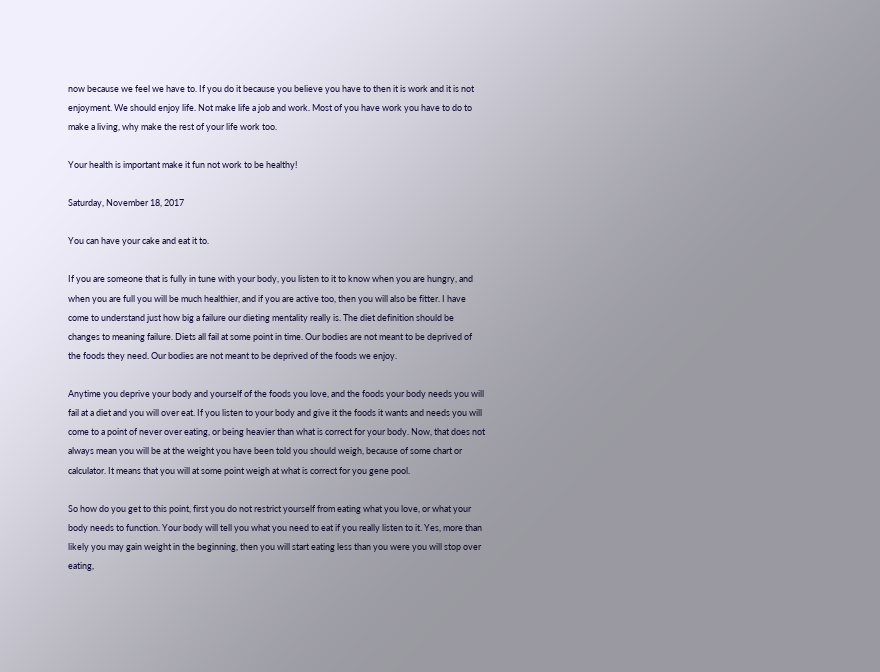now because we feel we have to. If you do it because you believe you have to then it is work and it is not enjoyment. We should enjoy life. Not make life a job and work. Most of you have work you have to do to make a living, why make the rest of your life work too.

Your health is important make it fun not work to be healthy!

Saturday, November 18, 2017

You can have your cake and eat it to.

If you are someone that is fully in tune with your body, you listen to it to know when you are hungry, and when you are full you will be much healthier, and if you are active too, then you will also be fitter. I have come to understand just how big a failure our dieting mentality really is. The diet definition should be changes to meaning failure. Diets all fail at some point in time. Our bodies are not meant to be deprived of the foods they need. Our bodies are not meant to be deprived of the foods we enjoy.

Anytime you deprive your body and yourself of the foods you love, and the foods your body needs you will fail at a diet and you will over eat. If you listen to your body and give it the foods it wants and needs you will come to a point of never over eating, or being heavier than what is correct for your body. Now, that does not always mean you will be at the weight you have been told you should weigh, because of some chart or calculator. It means that you will at some point weigh at what is correct for you gene pool.

So how do you get to this point, first you do not restrict yourself from eating what you love, or what your body needs to function. Your body will tell you what you need to eat if you really listen to it. Yes, more than likely you may gain weight in the beginning, then you will start eating less than you were you will stop over eating,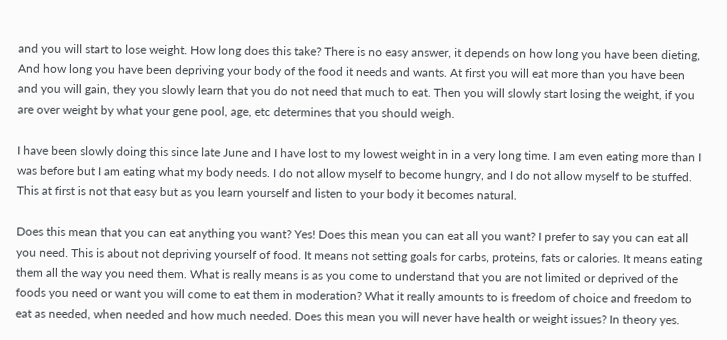and you will start to lose weight. How long does this take? There is no easy answer, it depends on how long you have been dieting, And how long you have been depriving your body of the food it needs and wants. At first you will eat more than you have been and you will gain, they you slowly learn that you do not need that much to eat. Then you will slowly start losing the weight, if you are over weight by what your gene pool, age, etc determines that you should weigh.

I have been slowly doing this since late June and I have lost to my lowest weight in in a very long time. I am even eating more than I was before but I am eating what my body needs. I do not allow myself to become hungry, and I do not allow myself to be stuffed. This at first is not that easy but as you learn yourself and listen to your body it becomes natural.

Does this mean that you can eat anything you want? Yes! Does this mean you can eat all you want? I prefer to say you can eat all you need. This is about not depriving yourself of food. It means not setting goals for carbs, proteins, fats or calories. It means eating them all the way you need them. What is really means is as you come to understand that you are not limited or deprived of the foods you need or want you will come to eat them in moderation? What it really amounts to is freedom of choice and freedom to eat as needed, when needed and how much needed. Does this mean you will never have health or weight issues? In theory yes.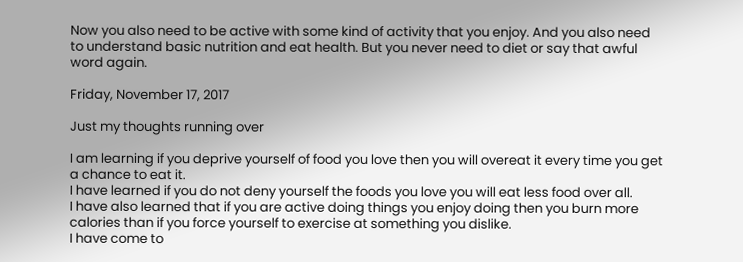Now you also need to be active with some kind of activity that you enjoy. And you also need to understand basic nutrition and eat health. But you never need to diet or say that awful word again.

Friday, November 17, 2017

Just my thoughts running over

I am learning if you deprive yourself of food you love then you will overeat it every time you get a chance to eat it.
I have learned if you do not deny yourself the foods you love you will eat less food over all.
I have also learned that if you are active doing things you enjoy doing then you burn more calories than if you force yourself to exercise at something you dislike.
I have come to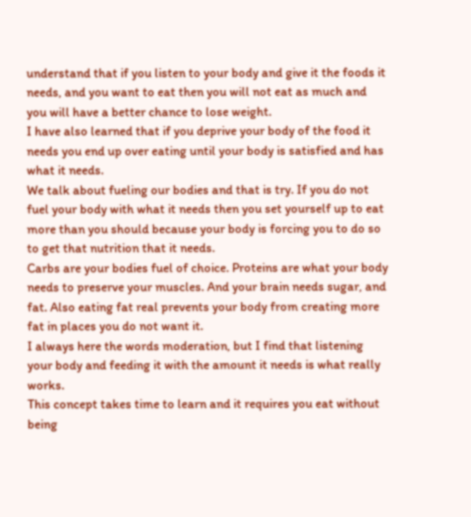understand that if you listen to your body and give it the foods it needs, and you want to eat then you will not eat as much and you will have a better chance to lose weight.
I have also learned that if you deprive your body of the food it needs you end up over eating until your body is satisfied and has what it needs.
We talk about fueling our bodies and that is try. If you do not fuel your body with what it needs then you set yourself up to eat more than you should because your body is forcing you to do so to get that nutrition that it needs.
Carbs are your bodies fuel of choice. Proteins are what your body needs to preserve your muscles. And your brain needs sugar, and fat. Also eating fat real prevents your body from creating more fat in places you do not want it.
I always here the words moderation, but I find that listening your body and feeding it with the amount it needs is what really works.
This concept takes time to learn and it requires you eat without being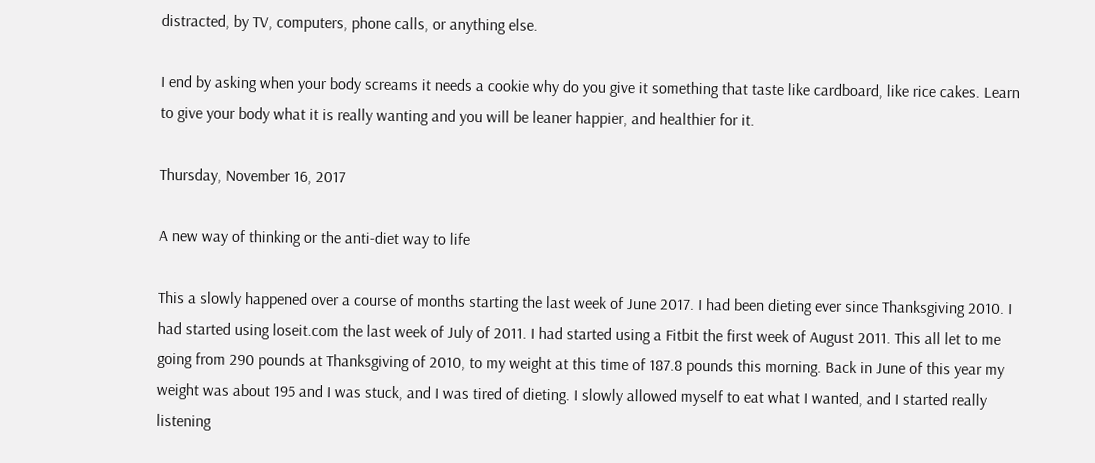distracted, by TV, computers, phone calls, or anything else.

I end by asking when your body screams it needs a cookie why do you give it something that taste like cardboard, like rice cakes. Learn to give your body what it is really wanting and you will be leaner happier, and healthier for it.

Thursday, November 16, 2017

A new way of thinking or the anti-diet way to life

This a slowly happened over a course of months starting the last week of June 2017. I had been dieting ever since Thanksgiving 2010. I had started using loseit.com the last week of July of 2011. I had started using a Fitbit the first week of August 2011. This all let to me going from 290 pounds at Thanksgiving of 2010, to my weight at this time of 187.8 pounds this morning. Back in June of this year my weight was about 195 and I was stuck, and I was tired of dieting. I slowly allowed myself to eat what I wanted, and I started really listening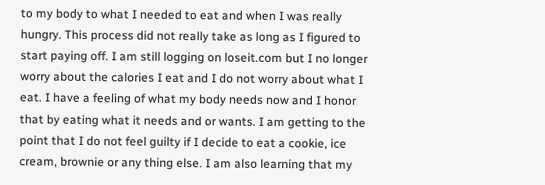to my body to what I needed to eat and when I was really hungry. This process did not really take as long as I figured to start paying off. I am still logging on loseit.com but I no longer worry about the calories I eat and I do not worry about what I eat. I have a feeling of what my body needs now and I honor that by eating what it needs and or wants. I am getting to the point that I do not feel guilty if I decide to eat a cookie, ice cream, brownie or any thing else. I am also learning that my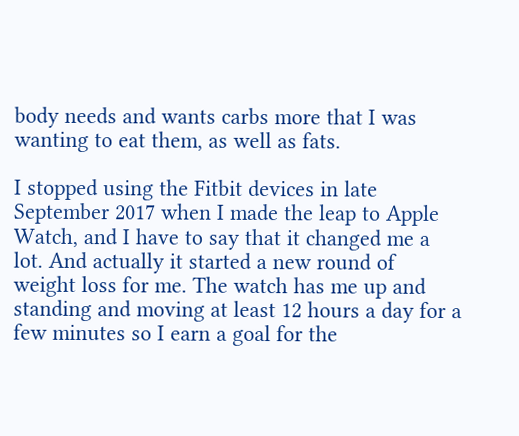body needs and wants carbs more that I was wanting to eat them, as well as fats.

I stopped using the Fitbit devices in late September 2017 when I made the leap to Apple Watch, and I have to say that it changed me a lot. And actually it started a new round of weight loss for me. The watch has me up and standing and moving at least 12 hours a day for a few minutes so I earn a goal for the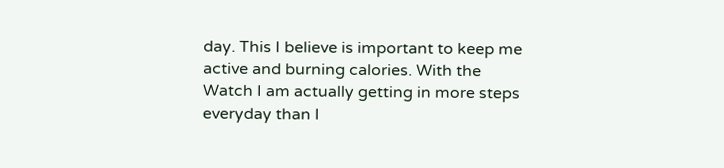day. This I believe is important to keep me active and burning calories. With the Watch I am actually getting in more steps everyday than I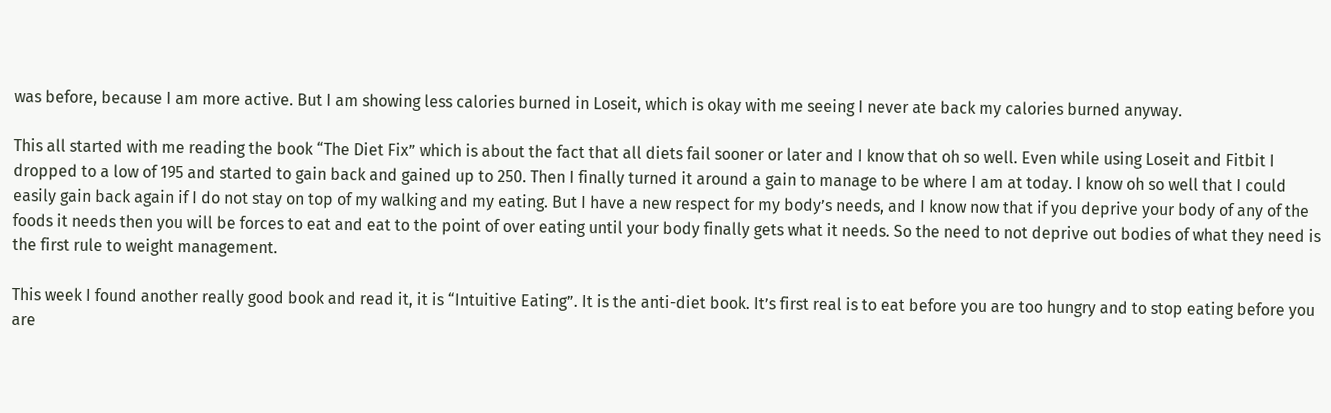was before, because I am more active. But I am showing less calories burned in Loseit, which is okay with me seeing I never ate back my calories burned anyway.

This all started with me reading the book “The Diet Fix” which is about the fact that all diets fail sooner or later and I know that oh so well. Even while using Loseit and Fitbit I dropped to a low of 195 and started to gain back and gained up to 250. Then I finally turned it around a gain to manage to be where I am at today. I know oh so well that I could easily gain back again if I do not stay on top of my walking and my eating. But I have a new respect for my body’s needs, and I know now that if you deprive your body of any of the foods it needs then you will be forces to eat and eat to the point of over eating until your body finally gets what it needs. So the need to not deprive out bodies of what they need is the first rule to weight management.

This week I found another really good book and read it, it is “Intuitive Eating”. It is the anti-diet book. It’s first real is to eat before you are too hungry and to stop eating before you are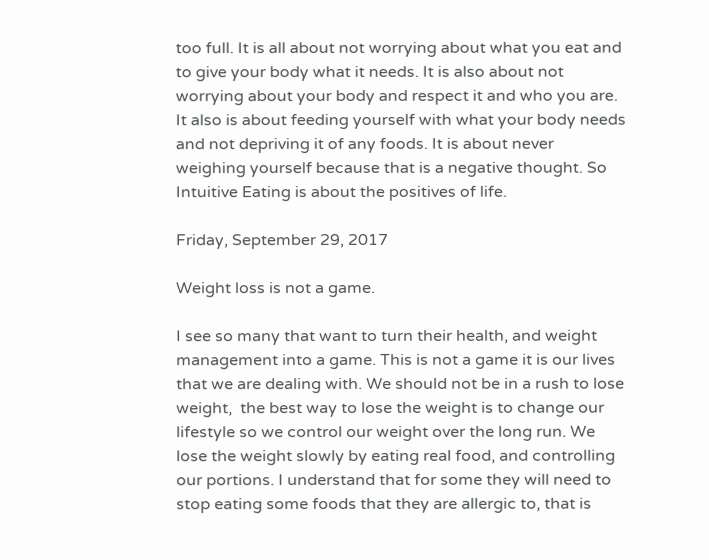too full. It is all about not worrying about what you eat and to give your body what it needs. It is also about not worrying about your body and respect it and who you are. It also is about feeding yourself with what your body needs and not depriving it of any foods. It is about never weighing yourself because that is a negative thought. So Intuitive Eating is about the positives of life.

Friday, September 29, 2017

Weight loss is not a game.

I see so many that want to turn their health, and weight management into a game. This is not a game it is our lives that we are dealing with. We should not be in a rush to lose weight,  the best way to lose the weight is to change our lifestyle so we control our weight over the long run. We lose the weight slowly by eating real food, and controlling our portions. I understand that for some they will need to stop eating some foods that they are allergic to, that is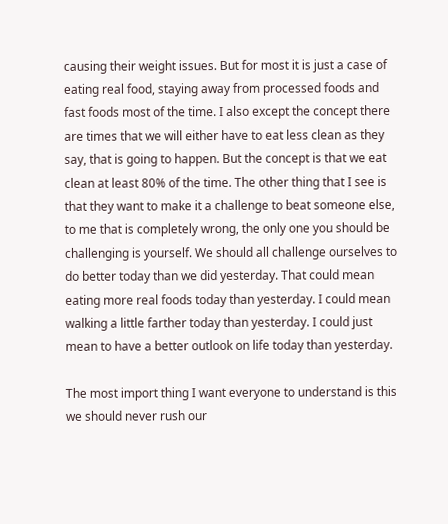causing their weight issues. But for most it is just a case of eating real food, staying away from processed foods and fast foods most of the time. I also except the concept there are times that we will either have to eat less clean as they say, that is going to happen. But the concept is that we eat clean at least 80% of the time. The other thing that I see is that they want to make it a challenge to beat someone else, to me that is completely wrong, the only one you should be challenging is yourself. We should all challenge ourselves to do better today than we did yesterday. That could mean eating more real foods today than yesterday. I could mean walking a little farther today than yesterday. I could just mean to have a better outlook on life today than yesterday.

The most import thing I want everyone to understand is this we should never rush our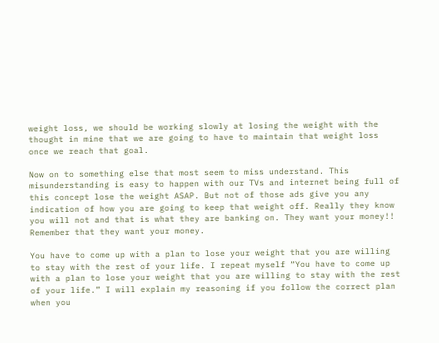weight loss, we should be working slowly at losing the weight with the thought in mine that we are going to have to maintain that weight loss once we reach that goal.

Now on to something else that most seem to miss understand. This misunderstanding is easy to happen with our TVs and internet being full of this concept lose the weight ASAP. But not of those ads give you any indication of how you are going to keep that weight off. Really they know you will not and that is what they are banking on. They want your money!! Remember that they want your money.

You have to come up with a plan to lose your weight that you are willing to stay with the rest of your life. I repeat myself “You have to come up with a plan to lose your weight that you are willing to stay with the rest of your life.” I will explain my reasoning if you follow the correct plan when you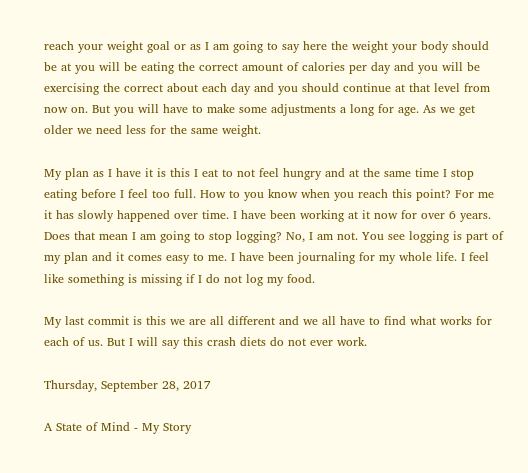reach your weight goal or as I am going to say here the weight your body should be at you will be eating the correct amount of calories per day and you will be exercising the correct about each day and you should continue at that level from now on. But you will have to make some adjustments a long for age. As we get older we need less for the same weight.

My plan as I have it is this I eat to not feel hungry and at the same time I stop eating before I feel too full. How to you know when you reach this point? For me it has slowly happened over time. I have been working at it now for over 6 years. Does that mean I am going to stop logging? No, I am not. You see logging is part of my plan and it comes easy to me. I have been journaling for my whole life. I feel like something is missing if I do not log my food.

My last commit is this we are all different and we all have to find what works for each of us. But I will say this crash diets do not ever work.

Thursday, September 28, 2017

A State of Mind - My Story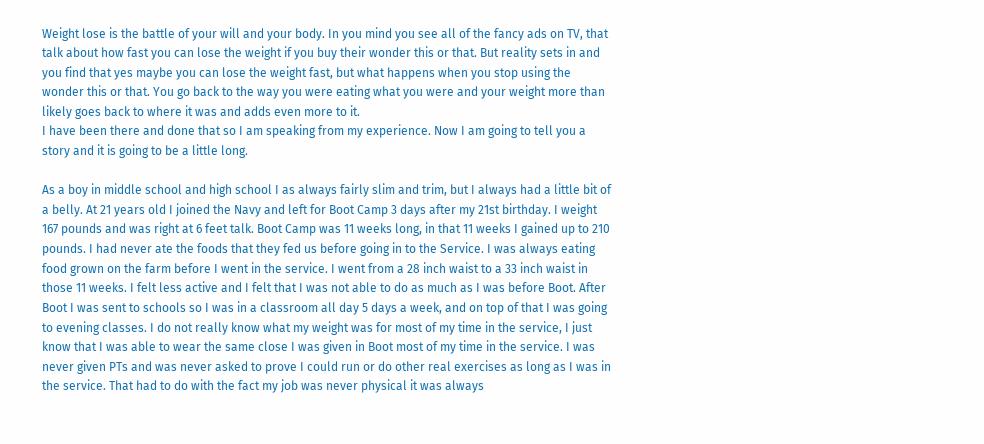Weight lose is the battle of your will and your body. In you mind you see all of the fancy ads on TV, that talk about how fast you can lose the weight if you buy their wonder this or that. But reality sets in and you find that yes maybe you can lose the weight fast, but what happens when you stop using the wonder this or that. You go back to the way you were eating what you were and your weight more than likely goes back to where it was and adds even more to it.
I have been there and done that so I am speaking from my experience. Now I am going to tell you a story and it is going to be a little long.

As a boy in middle school and high school I as always fairly slim and trim, but I always had a little bit of a belly. At 21 years old I joined the Navy and left for Boot Camp 3 days after my 21st birthday. I weight 167 pounds and was right at 6 feet talk. Boot Camp was 11 weeks long, in that 11 weeks I gained up to 210 pounds. I had never ate the foods that they fed us before going in to the Service. I was always eating food grown on the farm before I went in the service. I went from a 28 inch waist to a 33 inch waist in those 11 weeks. I felt less active and I felt that I was not able to do as much as I was before Boot. After Boot I was sent to schools so I was in a classroom all day 5 days a week, and on top of that I was going to evening classes. I do not really know what my weight was for most of my time in the service, I just know that I was able to wear the same close I was given in Boot most of my time in the service. I was never given PTs and was never asked to prove I could run or do other real exercises as long as I was in the service. That had to do with the fact my job was never physical it was always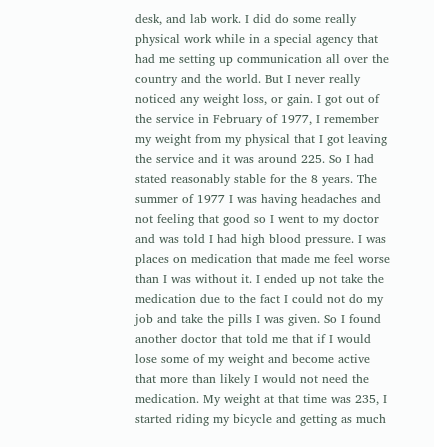desk, and lab work. I did do some really physical work while in a special agency that had me setting up communication all over the country and the world. But I never really noticed any weight loss, or gain. I got out of the service in February of 1977, I remember my weight from my physical that I got leaving the service and it was around 225. So I had stated reasonably stable for the 8 years. The summer of 1977 I was having headaches and not feeling that good so I went to my doctor and was told I had high blood pressure. I was places on medication that made me feel worse than I was without it. I ended up not take the medication due to the fact I could not do my job and take the pills I was given. So I found another doctor that told me that if I would lose some of my weight and become active that more than likely I would not need the medication. My weight at that time was 235, I started riding my bicycle and getting as much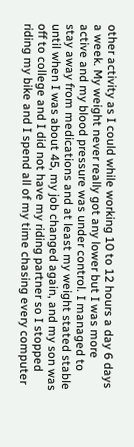other activity as I could while working 10 to 12 hours a day 6 days a week. My weight never really got any lower but I was more active and my blood pressure was under control. I managed to stay away from medications and at least my weight stated stable until when I was about 45, my job changed again, and my son was off to college and I did not have my riding partner so I stopped riding my bike and I spend all of my time chasing every computer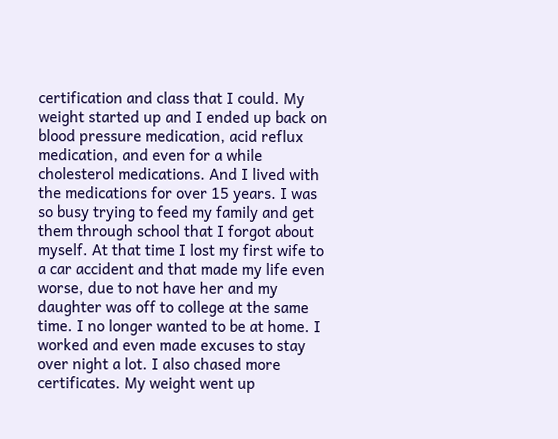certification and class that I could. My weight started up and I ended up back on blood pressure medication, acid reflux medication, and even for a while cholesterol medications. And I lived with the medications for over 15 years. I was so busy trying to feed my family and get them through school that I forgot about myself. At that time I lost my first wife to a car accident and that made my life even worse, due to not have her and my daughter was off to college at the same time. I no longer wanted to be at home. I worked and even made excuses to stay over night a lot. I also chased more certificates. My weight went up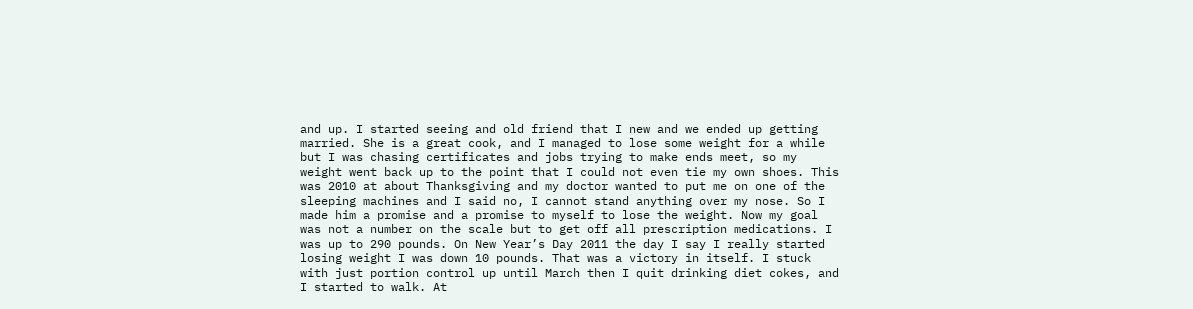and up. I started seeing and old friend that I new and we ended up getting married. She is a great cook, and I managed to lose some weight for a while but I was chasing certificates and jobs trying to make ends meet, so my weight went back up to the point that I could not even tie my own shoes. This was 2010 at about Thanksgiving and my doctor wanted to put me on one of the sleeping machines and I said no, I cannot stand anything over my nose. So I made him a promise and a promise to myself to lose the weight. Now my goal was not a number on the scale but to get off all prescription medications. I was up to 290 pounds. On New Year’s Day 2011 the day I say I really started losing weight I was down 10 pounds. That was a victory in itself. I stuck with just portion control up until March then I quit drinking diet cokes, and I started to walk. At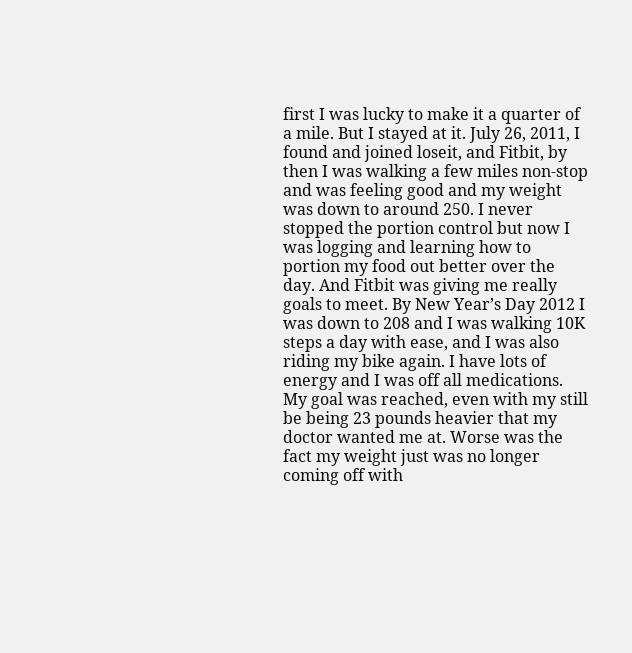first I was lucky to make it a quarter of a mile. But I stayed at it. July 26, 2011, I found and joined loseit, and Fitbit, by then I was walking a few miles non-stop and was feeling good and my weight was down to around 250. I never stopped the portion control but now I was logging and learning how to portion my food out better over the day. And Fitbit was giving me really goals to meet. By New Year’s Day 2012 I was down to 208 and I was walking 10K steps a day with ease, and I was also riding my bike again. I have lots of energy and I was off all medications. My goal was reached, even with my still be being 23 pounds heavier that my doctor wanted me at. Worse was the fact my weight just was no longer coming off with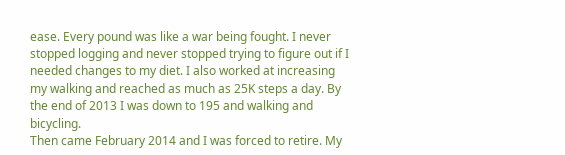ease. Every pound was like a war being fought. I never stopped logging and never stopped trying to figure out if I needed changes to my diet. I also worked at increasing my walking and reached as much as 25K steps a day. By the end of 2013 I was down to 195 and walking and bicycling.
Then came February 2014 and I was forced to retire. My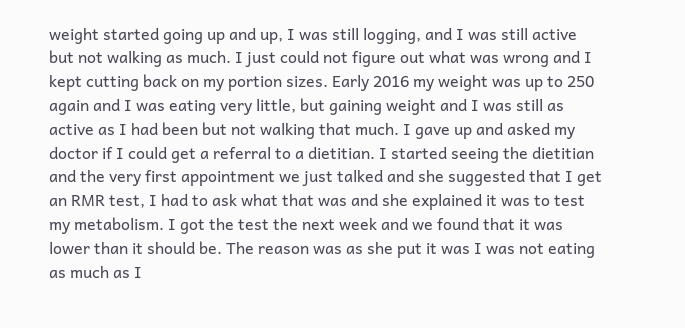weight started going up and up, I was still logging, and I was still active but not walking as much. I just could not figure out what was wrong and I kept cutting back on my portion sizes. Early 2016 my weight was up to 250 again and I was eating very little, but gaining weight and I was still as active as I had been but not walking that much. I gave up and asked my doctor if I could get a referral to a dietitian. I started seeing the dietitian and the very first appointment we just talked and she suggested that I get an RMR test, I had to ask what that was and she explained it was to test my metabolism. I got the test the next week and we found that it was lower than it should be. The reason was as she put it was I was not eating as much as I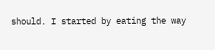should. I started by eating the way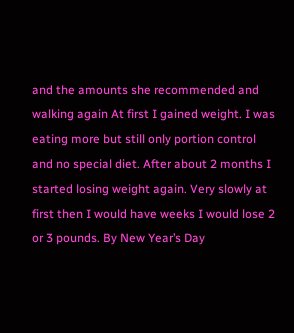and the amounts she recommended and walking again At first I gained weight. I was eating more but still only portion control and no special diet. After about 2 months I started losing weight again. Very slowly at first then I would have weeks I would lose 2 or 3 pounds. By New Year’s Day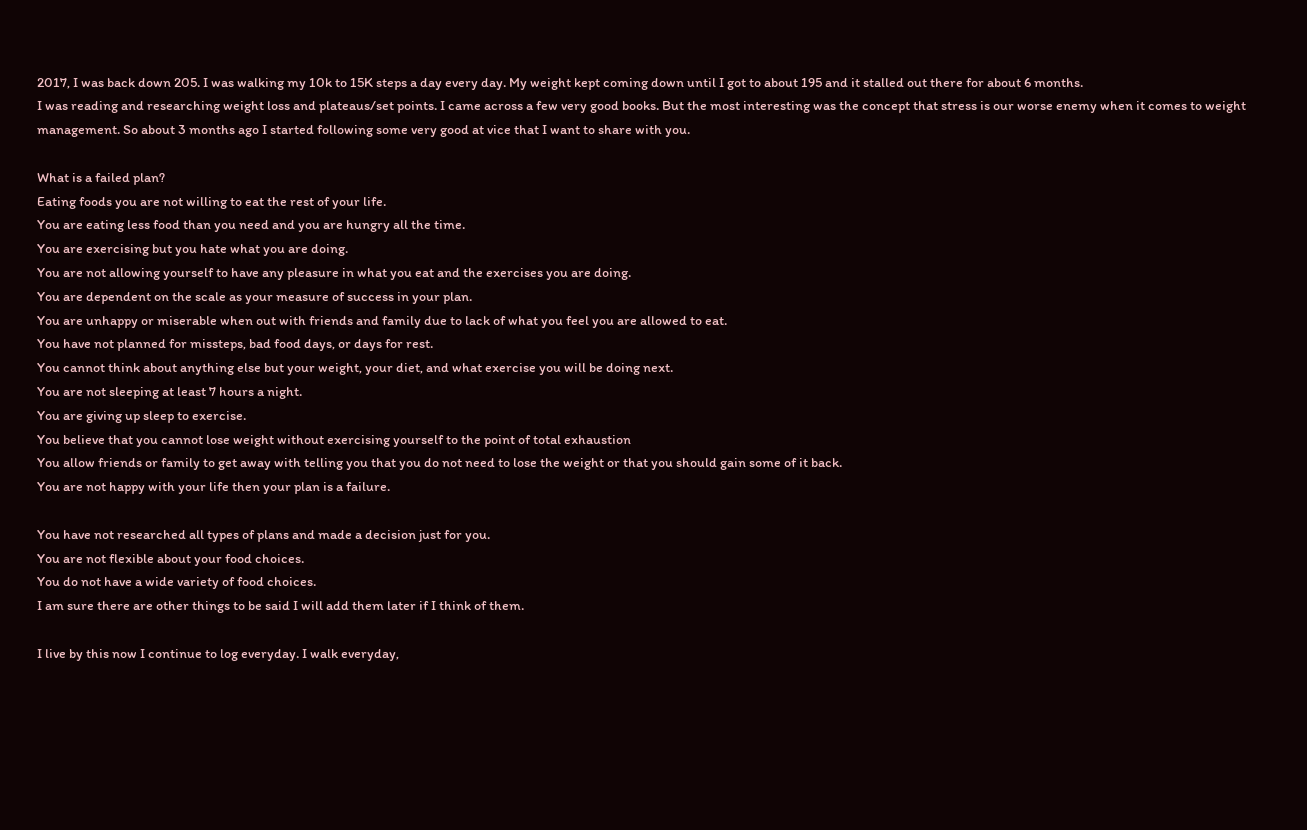2017, I was back down 205. I was walking my 10k to 15K steps a day every day. My weight kept coming down until I got to about 195 and it stalled out there for about 6 months.
I was reading and researching weight loss and plateaus/set points. I came across a few very good books. But the most interesting was the concept that stress is our worse enemy when it comes to weight management. So about 3 months ago I started following some very good at vice that I want to share with you.

What is a failed plan?
Eating foods you are not willing to eat the rest of your life.
You are eating less food than you need and you are hungry all the time.
You are exercising but you hate what you are doing.
You are not allowing yourself to have any pleasure in what you eat and the exercises you are doing.
You are dependent on the scale as your measure of success in your plan.
You are unhappy or miserable when out with friends and family due to lack of what you feel you are allowed to eat.
You have not planned for missteps, bad food days, or days for rest.
You cannot think about anything else but your weight, your diet, and what exercise you will be doing next.
You are not sleeping at least 7 hours a night.
You are giving up sleep to exercise.
You believe that you cannot lose weight without exercising yourself to the point of total exhaustion
You allow friends or family to get away with telling you that you do not need to lose the weight or that you should gain some of it back.
You are not happy with your life then your plan is a failure.

You have not researched all types of plans and made a decision just for you.
You are not flexible about your food choices.
You do not have a wide variety of food choices.
I am sure there are other things to be said I will add them later if I think of them.

I live by this now I continue to log everyday. I walk everyday,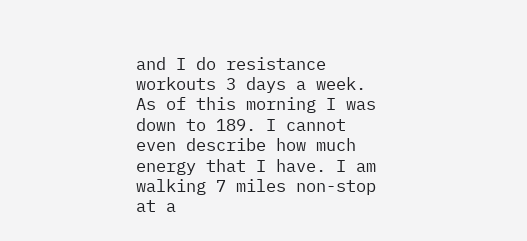and I do resistance workouts 3 days a week. As of this morning I was down to 189. I cannot even describe how much energy that I have. I am walking 7 miles non-stop at a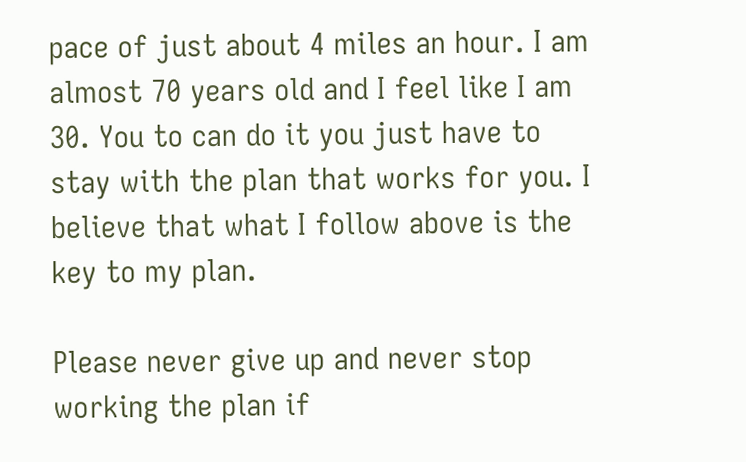pace of just about 4 miles an hour. I am almost 70 years old and I feel like I am 30. You to can do it you just have to stay with the plan that works for you. I believe that what I follow above is the key to my plan.

Please never give up and never stop working the plan if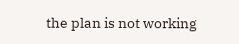the plan is not working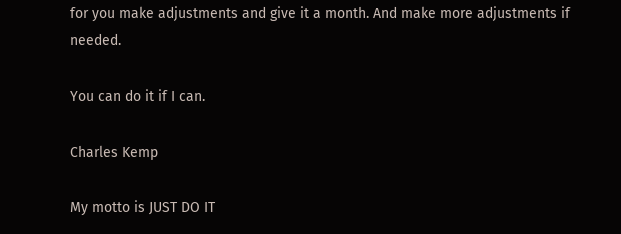for you make adjustments and give it a month. And make more adjustments if needed.

You can do it if I can.

Charles Kemp

My motto is JUST DO IT